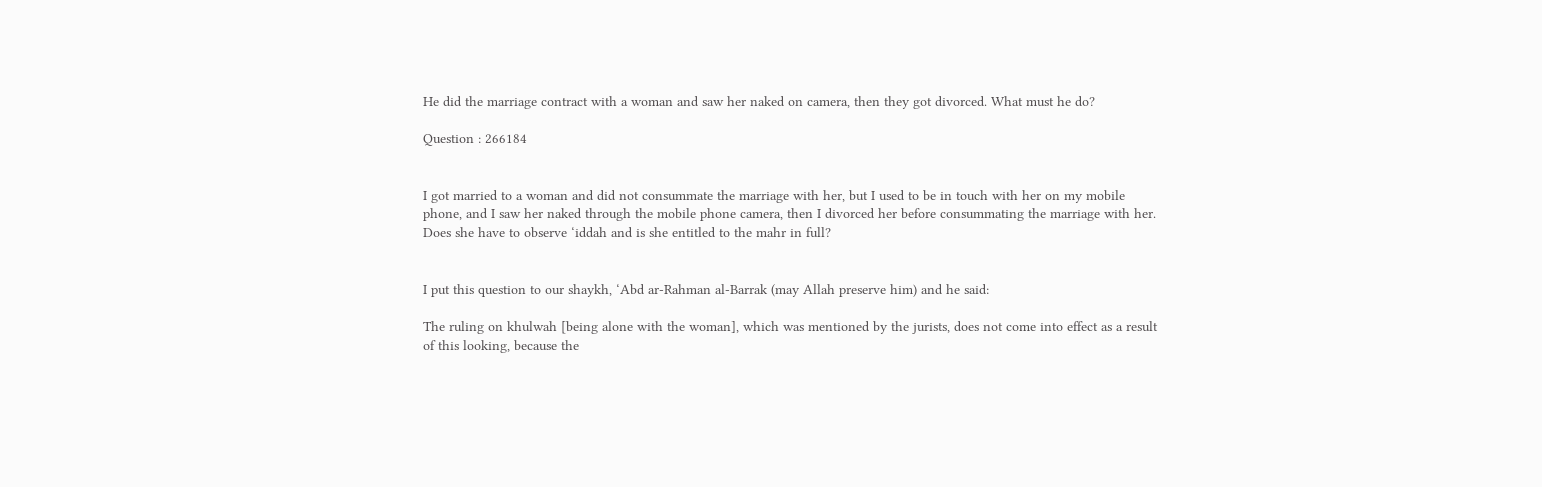He did the marriage contract with a woman and saw her naked on camera, then they got divorced. What must he do?

Question : 266184


I got married to a woman and did not consummate the marriage with her, but I used to be in touch with her on my mobile phone, and I saw her naked through the mobile phone camera, then I divorced her before consummating the marriage with her. Does she have to observe ‘iddah and is she entitled to the mahr in full?


I put this question to our shaykh, ‘Abd ar-Rahman al-Barrak (may Allah preserve him) and he said:

The ruling on khulwah [being alone with the woman], which was mentioned by the jurists, does not come into effect as a result of this looking, because the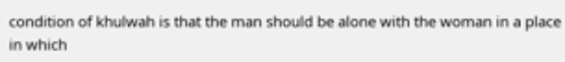condition of khulwah is that the man should be alone with the woman in a place in which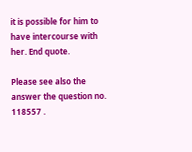it is possible for him to have intercourse with her. End quote.

Please see also the answer the question no. 118557 .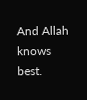And Allah knows best.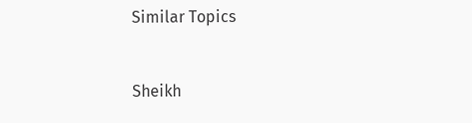Similar Topics


Sheikh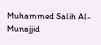Muhammed Salih Al-Munajjid